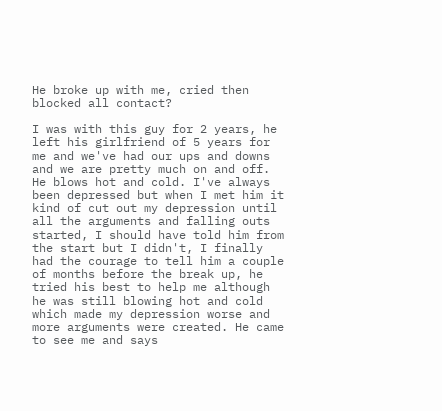He broke up with me, cried then blocked all contact?

I was with this guy for 2 years, he left his girlfriend of 5 years for me and we've had our ups and downs and we are pretty much on and off. He blows hot and cold. I've always been depressed but when I met him it kind of cut out my depression until all the arguments and falling outs started, I should have told him from the start but I didn't, I finally had the courage to tell him a couple of months before the break up, he tried his best to help me although he was still blowing hot and cold which made my depression worse and more arguments were created. He came to see me and says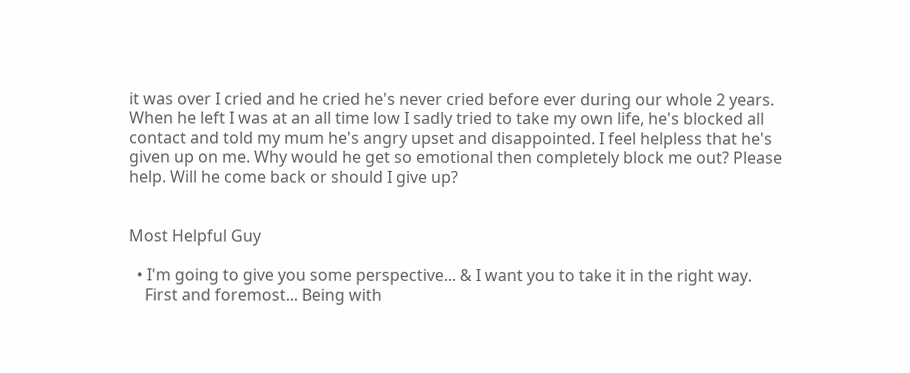it was over I cried and he cried he's never cried before ever during our whole 2 years. When he left I was at an all time low I sadly tried to take my own life, he's blocked all contact and told my mum he's angry upset and disappointed. I feel helpless that he's given up on me. Why would he get so emotional then completely block me out? Please help. Will he come back or should I give up?


Most Helpful Guy

  • I'm going to give you some perspective... & I want you to take it in the right way.
    First and foremost... Being with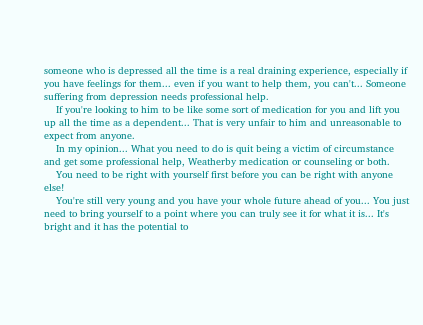someone who is depressed all the time is a real draining experience, especially if you have feelings for them... even if you want to help them, you can't... Someone suffering from depression needs professional help.
    If you're looking to him to be like some sort of medication for you and lift you up all the time as a dependent... That is very unfair to him and unreasonable to expect from anyone.
    In my opinion... What you need to do is quit being a victim of circumstance and get some professional help, Weatherby medication or counseling or both.
    You need to be right with yourself first before you can be right with anyone else!
    You're still very young and you have your whole future ahead of you... You just need to bring yourself to a point where you can truly see it for what it is... It's bright and it has the potential to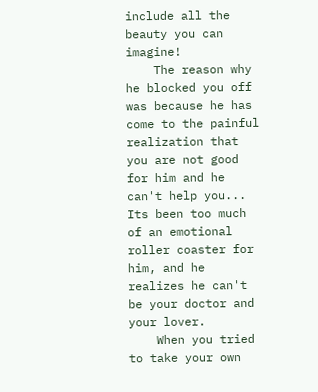include all the beauty you can imagine!
    The reason why he blocked you off was because he has come to the painful realization that you are not good for him and he can't help you... Its been too much of an emotional roller coaster for him, and he realizes he can't be your doctor and your lover.
    When you tried to take your own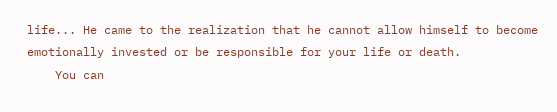life... He came to the realization that he cannot allow himself to become emotionally invested or be responsible for your life or death.
    You can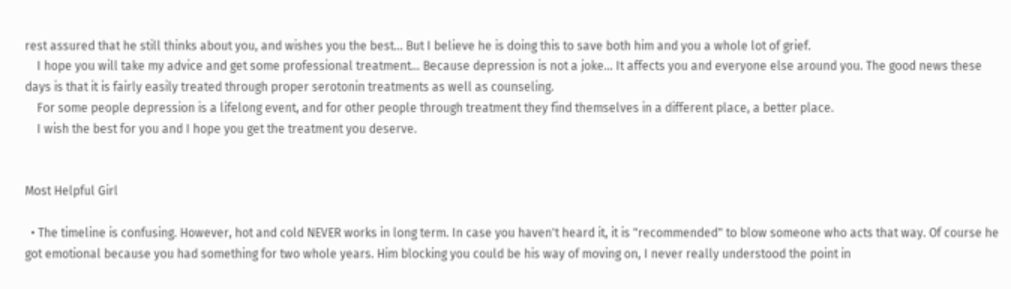rest assured that he still thinks about you, and wishes you the best... But I believe he is doing this to save both him and you a whole lot of grief.
    I hope you will take my advice and get some professional treatment... Because depression is not a joke... It affects you and everyone else around you. The good news these days is that it is fairly easily treated through proper serotonin treatments as well as counseling.
    For some people depression is a lifelong event, and for other people through treatment they find themselves in a different place, a better place.
    I wish the best for you and I hope you get the treatment you deserve.


Most Helpful Girl

  • The timeline is confusing. However, hot and cold NEVER works in long term. In case you haven't heard it, it is "recommended" to blow someone who acts that way. Of course he got emotional because you had something for two whole years. Him blocking you could be his way of moving on, I never really understood the point in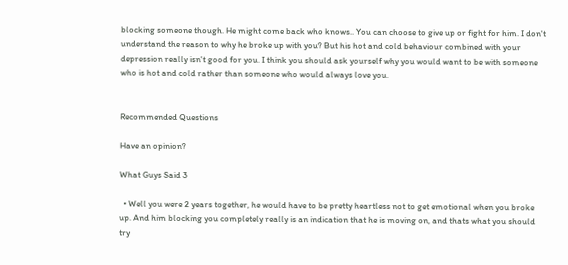blocking someone though. He might come back who knows.. You can choose to give up or fight for him. I don't understand the reason to why he broke up with you? But his hot and cold behaviour combined with your depression really isn't good for you. I think you should ask yourself why you would want to be with someone who is hot and cold rather than someone who would always love you.


Recommended Questions

Have an opinion?

What Guys Said 3

  • Well you were 2 years together, he would have to be pretty heartless not to get emotional when you broke up. And him blocking you completely really is an indication that he is moving on, and thats what you should try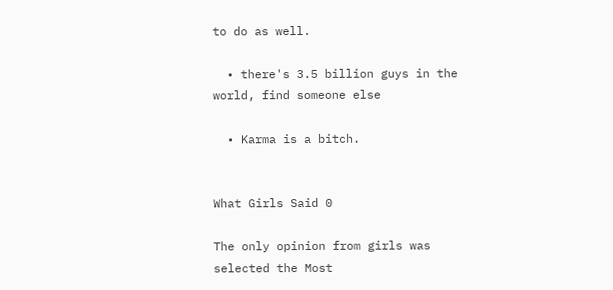to do as well.

  • there's 3.5 billion guys in the world, find someone else

  • Karma is a bitch.


What Girls Said 0

The only opinion from girls was selected the Most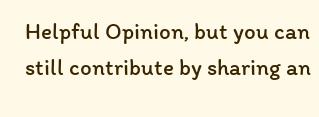Helpful Opinion, but you can still contribute by sharing an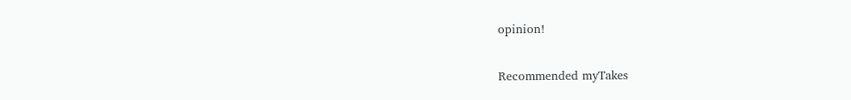opinion!

Recommended myTakes